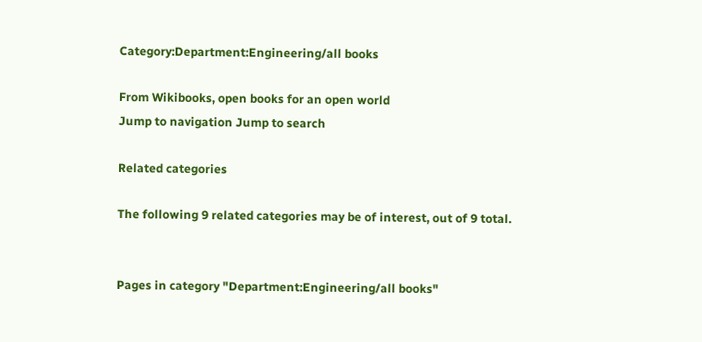Category:Department:Engineering/all books

From Wikibooks, open books for an open world
Jump to navigation Jump to search

Related categories

The following 9 related categories may be of interest, out of 9 total.


Pages in category "Department:Engineering/all books"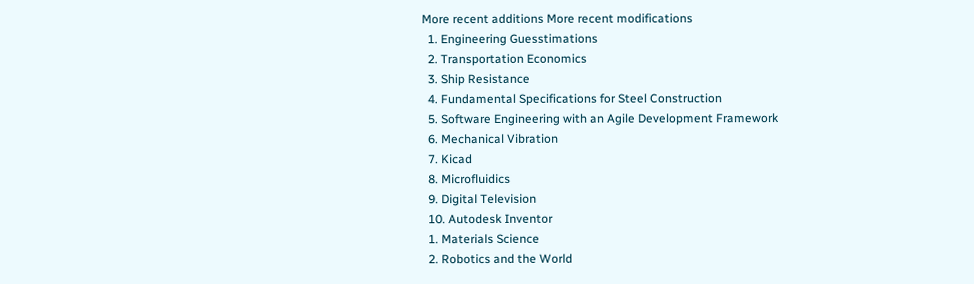More recent additions More recent modifications
  1. Engineering Guesstimations
  2. Transportation Economics
  3. Ship Resistance
  4. Fundamental Specifications for Steel Construction
  5. Software Engineering with an Agile Development Framework
  6. Mechanical Vibration
  7. Kicad
  8. Microfluidics
  9. Digital Television
  10. Autodesk Inventor
  1. Materials Science
  2. Robotics and the World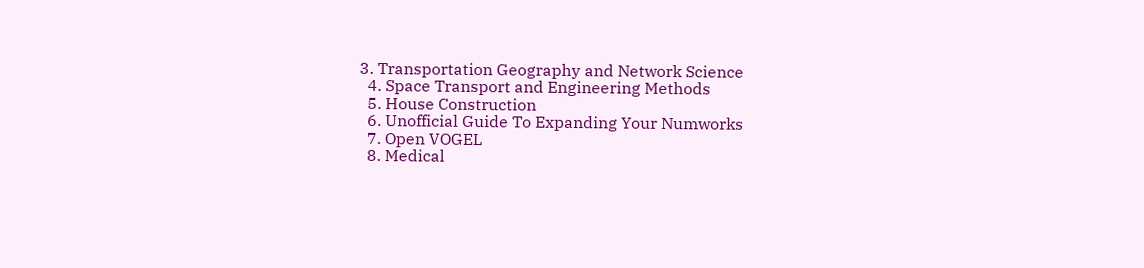3. Transportation Geography and Network Science
  4. Space Transport and Engineering Methods
  5. House Construction
  6. Unofficial Guide To Expanding Your Numworks
  7. Open VOGEL
  8. Medical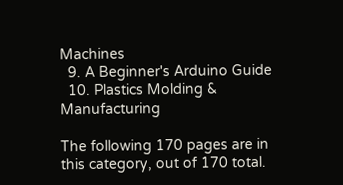Machines
  9. A Beginner's Arduino Guide
  10. Plastics Molding & Manufacturing

The following 170 pages are in this category, out of 170 total.